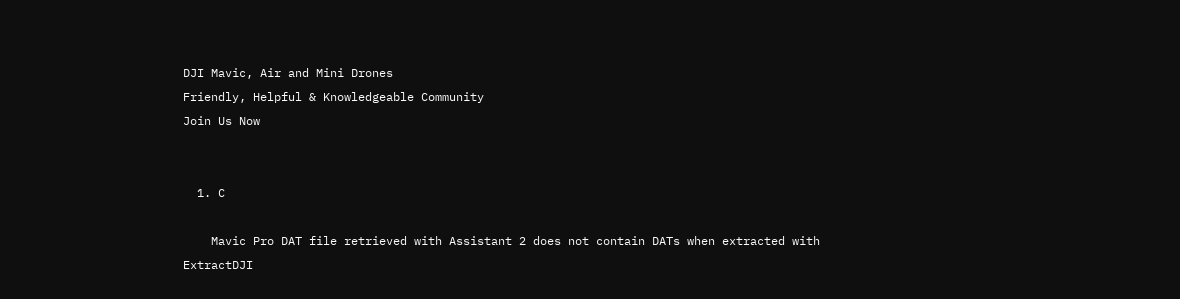DJI Mavic, Air and Mini Drones
Friendly, Helpful & Knowledgeable Community
Join Us Now


  1. C

    Mavic Pro DAT file retrieved with Assistant 2 does not contain DATs when extracted with ExtractDJI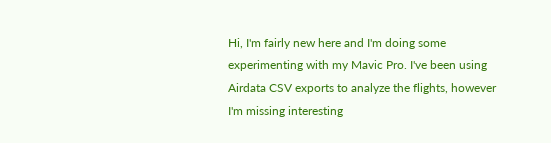Hi, I'm fairly new here and I'm doing some experimenting with my Mavic Pro. I've been using Airdata CSV exports to analyze the flights, however I'm missing interesting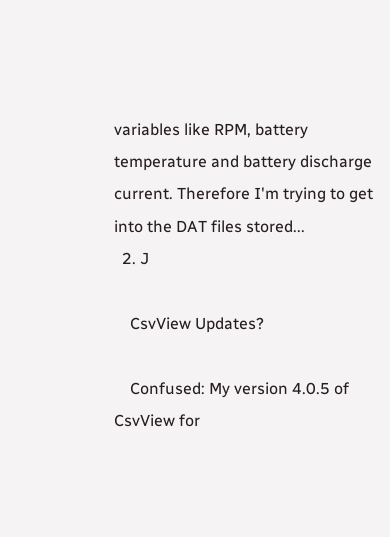variables like RPM, battery temperature and battery discharge current. Therefore I'm trying to get into the DAT files stored...
  2. J

    CsvView Updates?

    Confused: My version 4.0.5 of CsvView for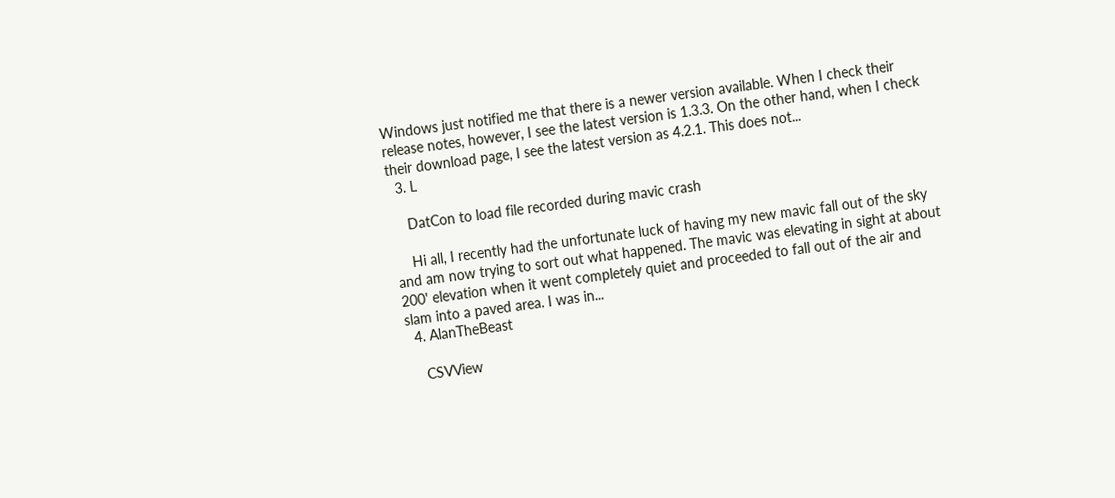Windows just notified me that there is a newer version available. When I check their release notes, however, I see the latest version is 1.3.3. On the other hand, when I check their download page, I see the latest version as 4.2.1. This does not...
  3. L

    DatCon to load file recorded during mavic crash

    Hi all, I recently had the unfortunate luck of having my new mavic fall out of the sky and am now trying to sort out what happened. The mavic was elevating in sight at about 200' elevation when it went completely quiet and proceeded to fall out of the air and slam into a paved area. I was in...
  4. AlanTheBeast

    CSVView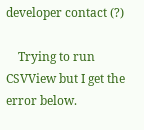developer contact (?)

    Trying to run CSVView but I get the error below.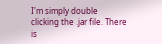I'm simply double clicking the .jar file. There is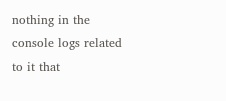nothing in the console logs related to it that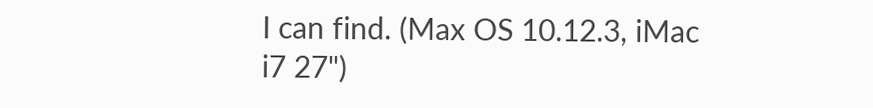I can find. (Max OS 10.12.3, iMac i7 27")